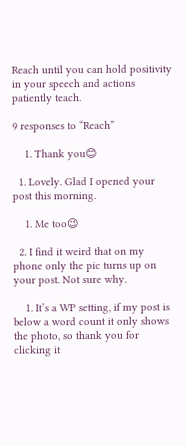Reach until you can hold positivity in your speech and actions patiently teach.

9 responses to “Reach”

    1. Thank you😊

  1. Lovely. Glad I opened your post this morning.

    1. Me too😉

  2. I find it weird that on my phone only the pic turns up on your post. Not sure why.

    1. It’s a WP setting, if my post is below a word count it only shows the photo, so thank you for clicking it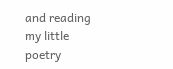and reading my little poetry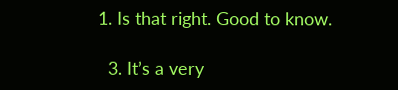1. Is that right. Good to know.

  3. It’s a very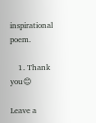inspirational poem.

    1. Thank you😊

Leave a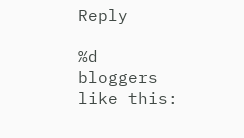Reply

%d bloggers like this: